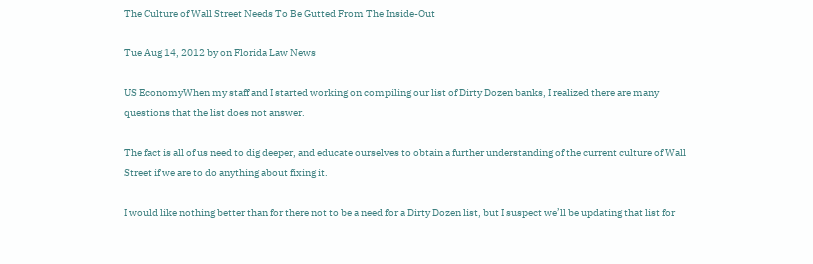The Culture of Wall Street Needs To Be Gutted From The Inside-Out

Tue Aug 14, 2012 by on Florida Law News

US EconomyWhen my staff and I started working on compiling our list of Dirty Dozen banks, I realized there are many questions that the list does not answer.

The fact is all of us need to dig deeper, and educate ourselves to obtain a further understanding of the current culture of Wall Street if we are to do anything about fixing it.

I would like nothing better than for there not to be a need for a Dirty Dozen list, but I suspect we’ll be updating that list for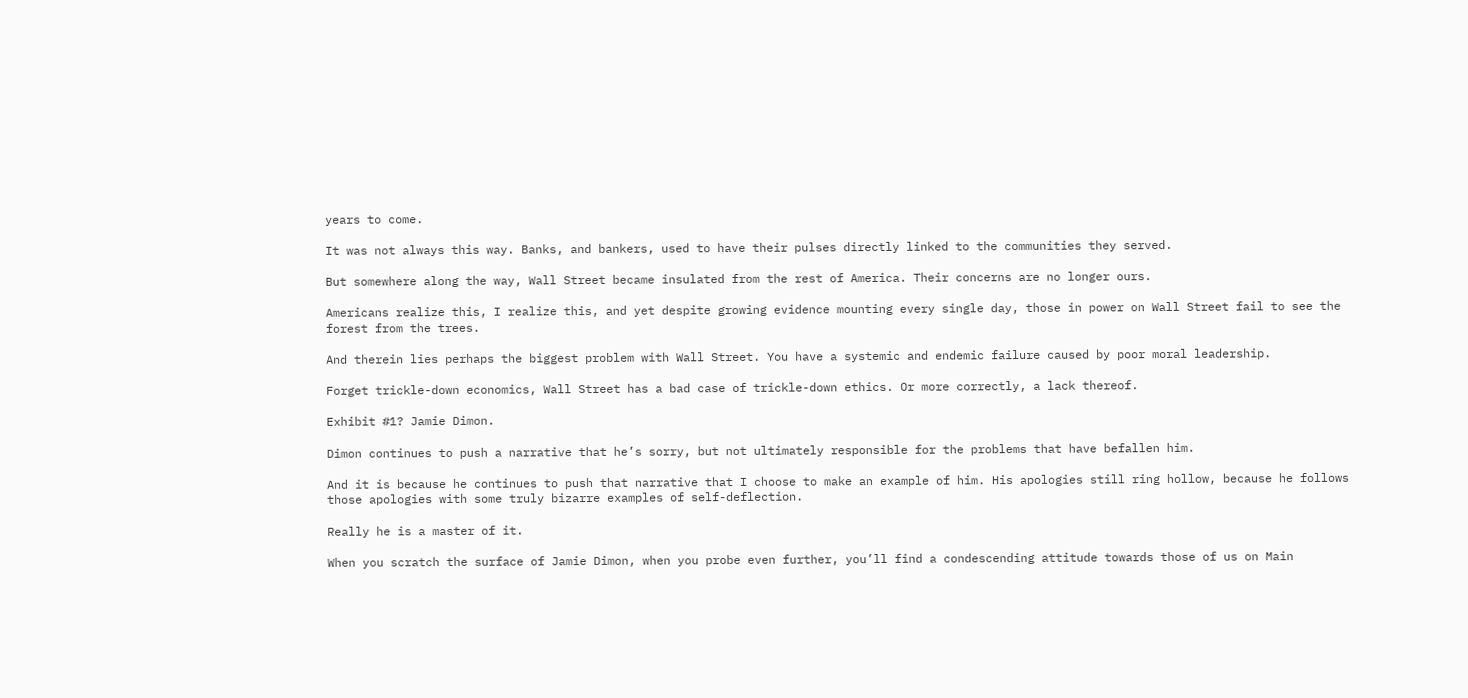years to come.

It was not always this way. Banks, and bankers, used to have their pulses directly linked to the communities they served.

But somewhere along the way, Wall Street became insulated from the rest of America. Their concerns are no longer ours.

Americans realize this, I realize this, and yet despite growing evidence mounting every single day, those in power on Wall Street fail to see the forest from the trees.

And therein lies perhaps the biggest problem with Wall Street. You have a systemic and endemic failure caused by poor moral leadership.

Forget trickle-down economics, Wall Street has a bad case of trickle-down ethics. Or more correctly, a lack thereof.

Exhibit #1? Jamie Dimon.

Dimon continues to push a narrative that he’s sorry, but not ultimately responsible for the problems that have befallen him.

And it is because he continues to push that narrative that I choose to make an example of him. His apologies still ring hollow, because he follows those apologies with some truly bizarre examples of self-deflection.

Really he is a master of it.

When you scratch the surface of Jamie Dimon, when you probe even further, you’ll find a condescending attitude towards those of us on Main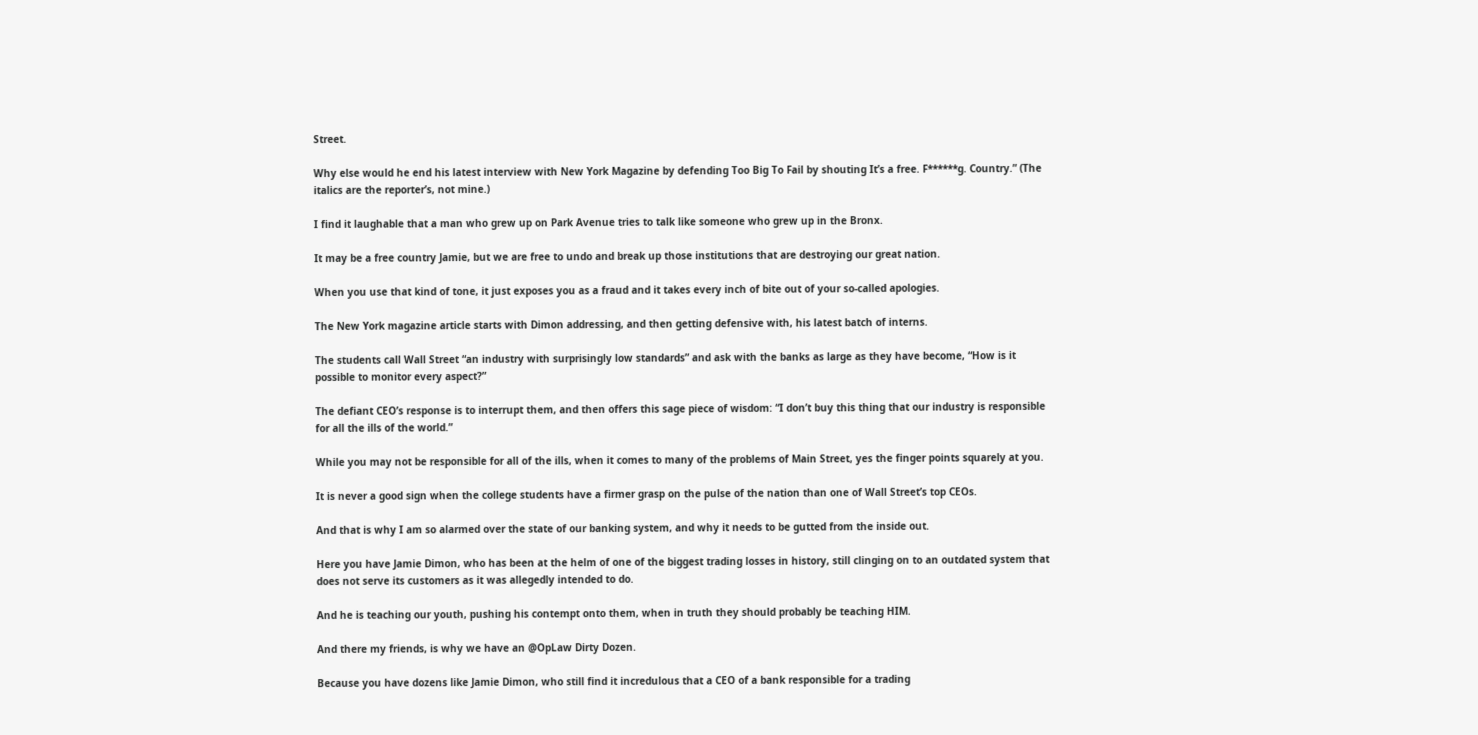Street.

Why else would he end his latest interview with New York Magazine by defending Too Big To Fail by shouting It’s a free. F******g. Country.” (The italics are the reporter’s, not mine.)

I find it laughable that a man who grew up on Park Avenue tries to talk like someone who grew up in the Bronx.

It may be a free country Jamie, but we are free to undo and break up those institutions that are destroying our great nation.

When you use that kind of tone, it just exposes you as a fraud and it takes every inch of bite out of your so-called apologies.

The New York magazine article starts with Dimon addressing, and then getting defensive with, his latest batch of interns.

The students call Wall Street “an industry with surprisingly low standards” and ask with the banks as large as they have become, “How is it possible to monitor every aspect?”

The defiant CEO’s response is to interrupt them, and then offers this sage piece of wisdom: “I don’t buy this thing that our industry is responsible for all the ills of the world.”

While you may not be responsible for all of the ills, when it comes to many of the problems of Main Street, yes the finger points squarely at you.

It is never a good sign when the college students have a firmer grasp on the pulse of the nation than one of Wall Street’s top CEOs.

And that is why I am so alarmed over the state of our banking system, and why it needs to be gutted from the inside out.

Here you have Jamie Dimon, who has been at the helm of one of the biggest trading losses in history, still clinging on to an outdated system that does not serve its customers as it was allegedly intended to do.

And he is teaching our youth, pushing his contempt onto them, when in truth they should probably be teaching HIM.

And there my friends, is why we have an @OpLaw Dirty Dozen.

Because you have dozens like Jamie Dimon, who still find it incredulous that a CEO of a bank responsible for a trading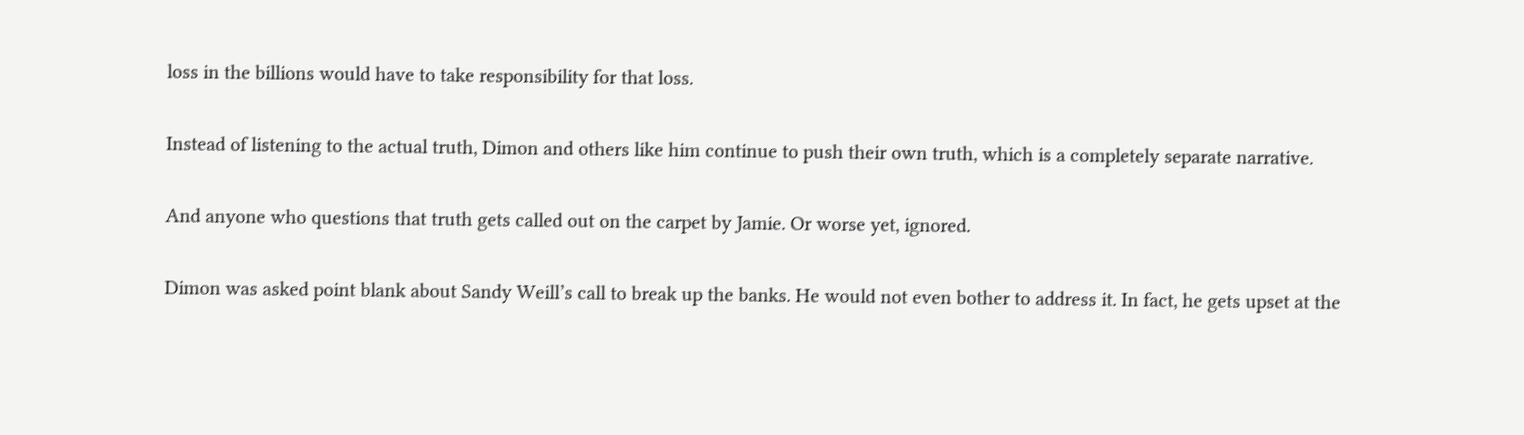loss in the billions would have to take responsibility for that loss.

Instead of listening to the actual truth, Dimon and others like him continue to push their own truth, which is a completely separate narrative.

And anyone who questions that truth gets called out on the carpet by Jamie. Or worse yet, ignored.

Dimon was asked point blank about Sandy Weill’s call to break up the banks. He would not even bother to address it. In fact, he gets upset at the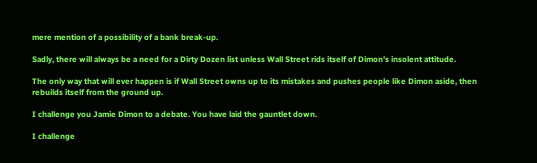mere mention of a possibility of a bank break-up.

Sadly, there will always be a need for a Dirty Dozen list unless Wall Street rids itself of Dimon’s insolent attitude.

The only way that will ever happen is if Wall Street owns up to its mistakes and pushes people like Dimon aside, then rebuilds itself from the ground up.

I challenge you Jamie Dimon to a debate. You have laid the gauntlet down.

I challenge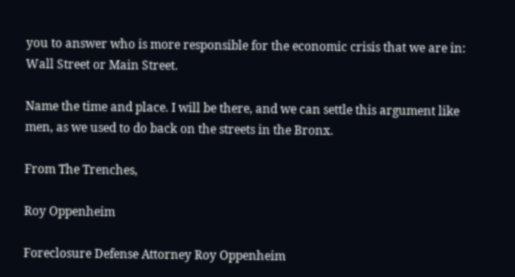you to answer who is more responsible for the economic crisis that we are in: Wall Street or Main Street.

Name the time and place. I will be there, and we can settle this argument like men, as we used to do back on the streets in the Bronx.

From The Trenches,

Roy Oppenheim

Foreclosure Defense Attorney Roy Oppenheim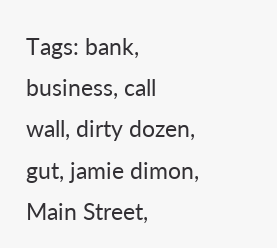Tags: bank, business, call wall, dirty dozen, gut, jamie dimon, Main Street,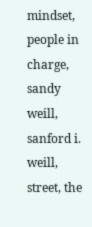mindset, people in charge, sandy weill, sanford i. weill, street, the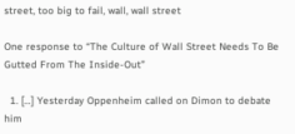street, too big to fail, wall, wall street

One response to “The Culture of Wall Street Needs To Be Gutted From The Inside-Out”

  1. […] Yesterday Oppenheim called on Dimon to debate him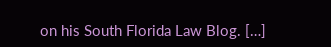on his South Florida Law Blog. […]